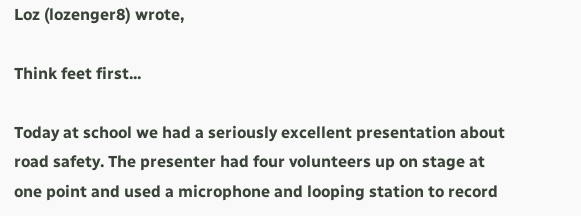Loz (lozenger8) wrote,

Think feet first...

Today at school we had a seriously excellent presentation about road safety. The presenter had four volunteers up on stage at one point and used a microphone and looping station to record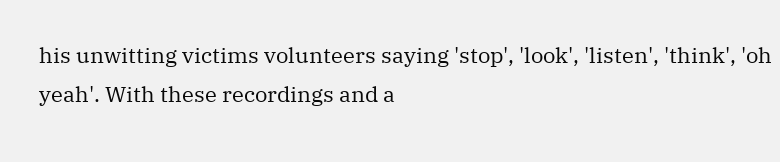his unwitting victims volunteers saying 'stop', 'look', 'listen', 'think', 'oh yeah'. With these recordings and a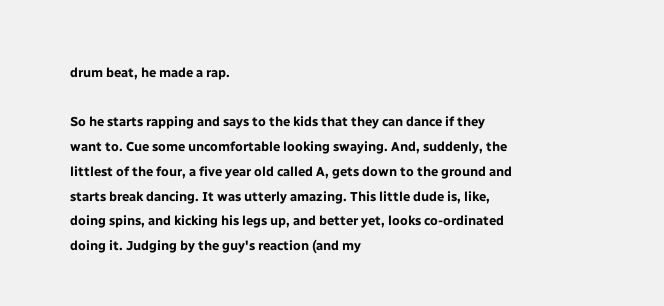drum beat, he made a rap.

So he starts rapping and says to the kids that they can dance if they want to. Cue some uncomfortable looking swaying. And, suddenly, the littlest of the four, a five year old called A, gets down to the ground and starts break dancing. It was utterly amazing. This little dude is, like, doing spins, and kicking his legs up, and better yet, looks co-ordinated doing it. Judging by the guy's reaction (and my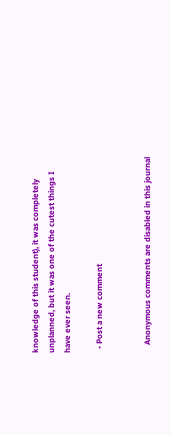knowledge of this student), it was completely unplanned, but it was one of the cutest things I have ever seen.

  • Post a new comment


    Anonymous comments are disabled in this journal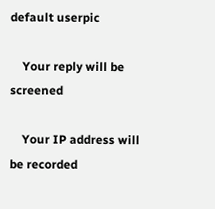default userpic

    Your reply will be screened

    Your IP address will be recorded